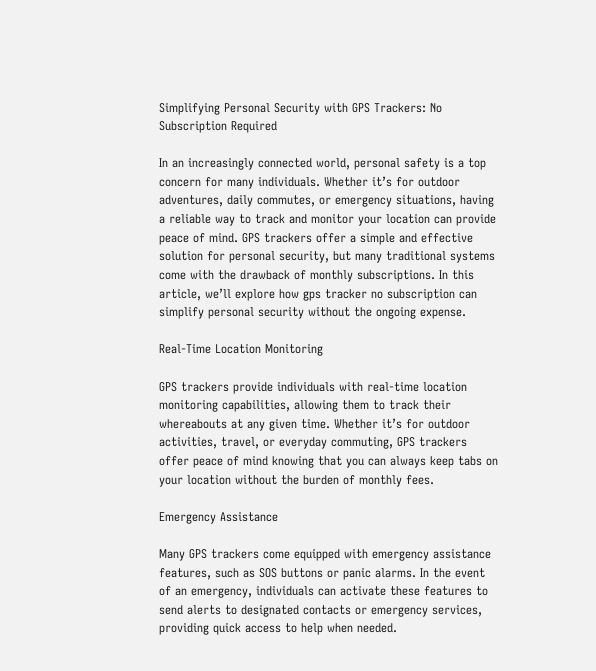Simplifying Personal Security with GPS Trackers: No Subscription Required

In an increasingly connected world, personal safety is a top concern for many individuals. Whether it’s for outdoor adventures, daily commutes, or emergency situations, having a reliable way to track and monitor your location can provide peace of mind. GPS trackers offer a simple and effective solution for personal security, but many traditional systems come with the drawback of monthly subscriptions. In this article, we’ll explore how gps tracker no subscription can simplify personal security without the ongoing expense.

Real-Time Location Monitoring

GPS trackers provide individuals with real-time location monitoring capabilities, allowing them to track their whereabouts at any given time. Whether it’s for outdoor activities, travel, or everyday commuting, GPS trackers offer peace of mind knowing that you can always keep tabs on your location without the burden of monthly fees.

Emergency Assistance

Many GPS trackers come equipped with emergency assistance features, such as SOS buttons or panic alarms. In the event of an emergency, individuals can activate these features to send alerts to designated contacts or emergency services, providing quick access to help when needed.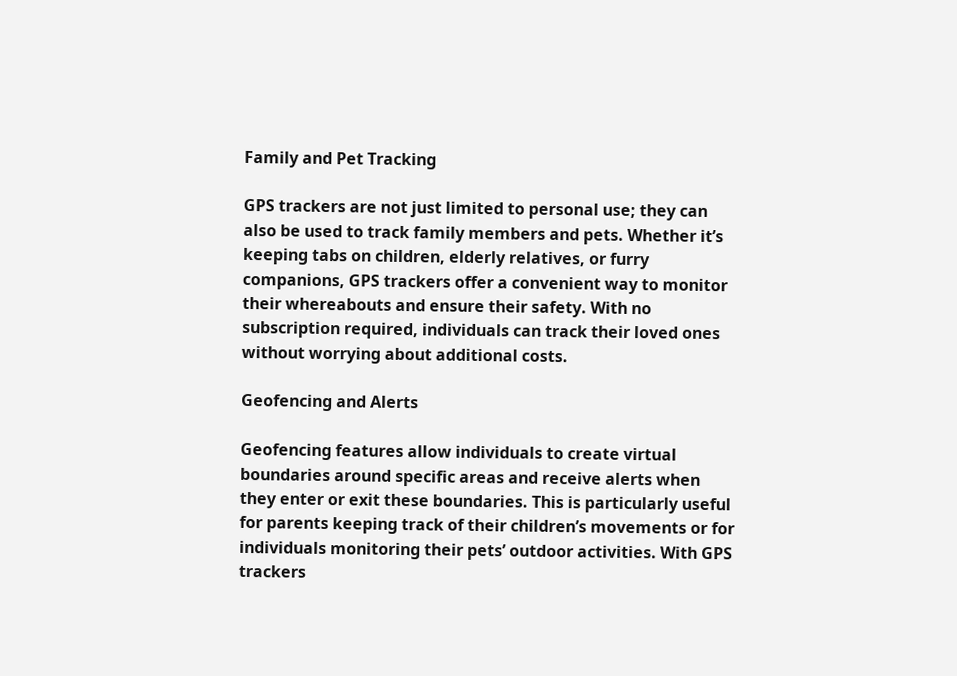Family and Pet Tracking

GPS trackers are not just limited to personal use; they can also be used to track family members and pets. Whether it’s keeping tabs on children, elderly relatives, or furry companions, GPS trackers offer a convenient way to monitor their whereabouts and ensure their safety. With no subscription required, individuals can track their loved ones without worrying about additional costs.

Geofencing and Alerts

Geofencing features allow individuals to create virtual boundaries around specific areas and receive alerts when they enter or exit these boundaries. This is particularly useful for parents keeping track of their children’s movements or for individuals monitoring their pets’ outdoor activities. With GPS trackers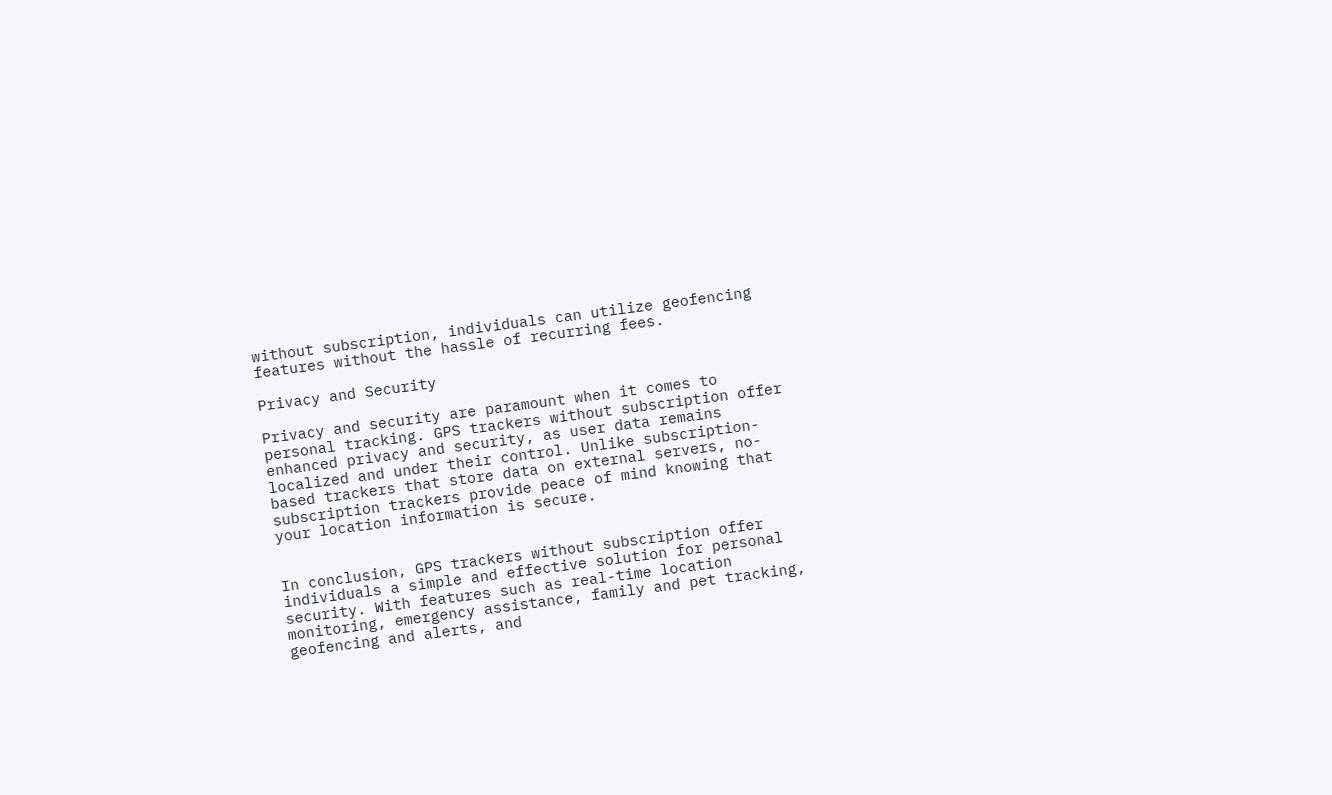without subscription, individuals can utilize geofencing features without the hassle of recurring fees.

Privacy and Security

Privacy and security are paramount when it comes to personal tracking. GPS trackers without subscription offer enhanced privacy and security, as user data remains localized and under their control. Unlike subscription-based trackers that store data on external servers, no-subscription trackers provide peace of mind knowing that your location information is secure.


In conclusion, GPS trackers without subscription offer individuals a simple and effective solution for personal security. With features such as real-time location monitoring, emergency assistance, family and pet tracking, geofencing and alerts, and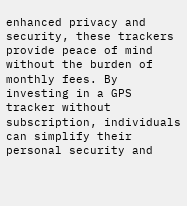enhanced privacy and security, these trackers provide peace of mind without the burden of monthly fees. By investing in a GPS tracker without subscription, individuals can simplify their personal security and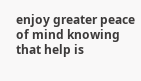enjoy greater peace of mind knowing that help is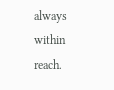always within reach.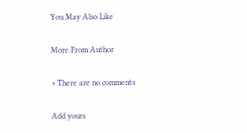You May Also Like

More From Author

+ There are no comments

Add yours